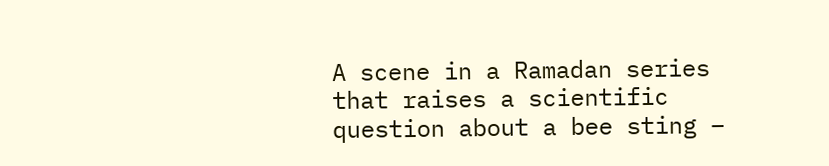A scene in a Ramadan series that raises a scientific question about a bee sting –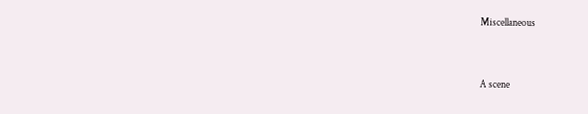Miscellaneous


A scene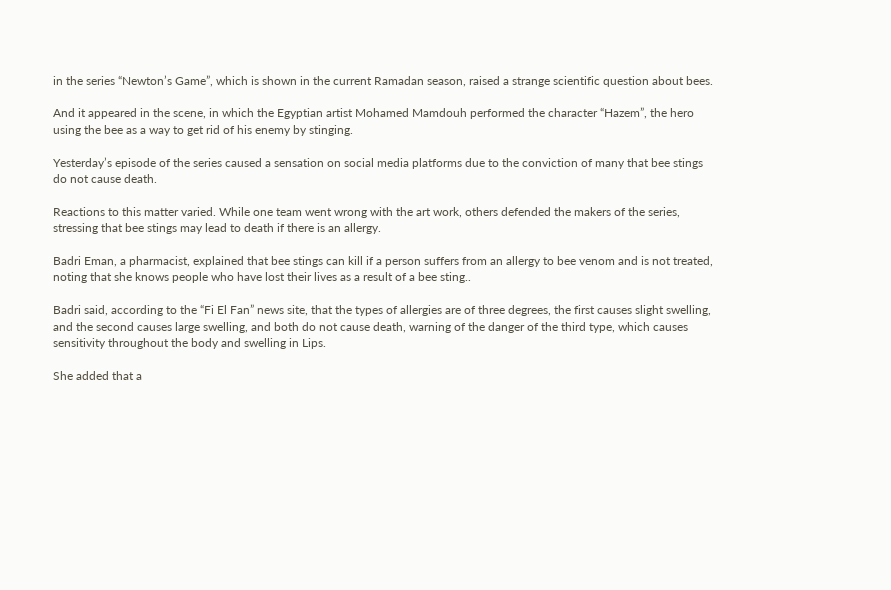in the series “Newton’s Game”, which is shown in the current Ramadan season, raised a strange scientific question about bees.

And it appeared in the scene, in which the Egyptian artist Mohamed Mamdouh performed the character “Hazem”, the hero using the bee as a way to get rid of his enemy by stinging.

Yesterday’s episode of the series caused a sensation on social media platforms due to the conviction of many that bee stings do not cause death.

Reactions to this matter varied. While one team went wrong with the art work, others defended the makers of the series, stressing that bee stings may lead to death if there is an allergy.

Badri Eman, a pharmacist, explained that bee stings can kill if a person suffers from an allergy to bee venom and is not treated, noting that she knows people who have lost their lives as a result of a bee sting..

Badri said, according to the “Fi El Fan” news site, that the types of allergies are of three degrees, the first causes slight swelling, and the second causes large swelling, and both do not cause death, warning of the danger of the third type, which causes sensitivity throughout the body and swelling in Lips.

She added that a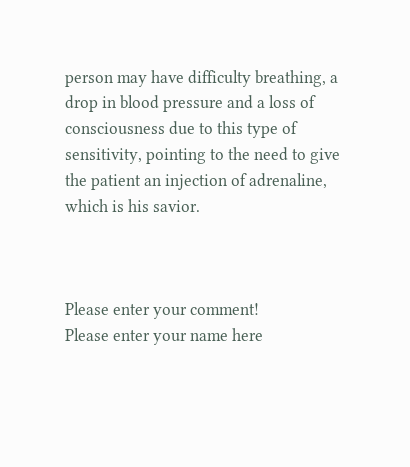person may have difficulty breathing, a drop in blood pressure and a loss of consciousness due to this type of sensitivity, pointing to the need to give the patient an injection of adrenaline, which is his savior.



Please enter your comment!
Please enter your name here